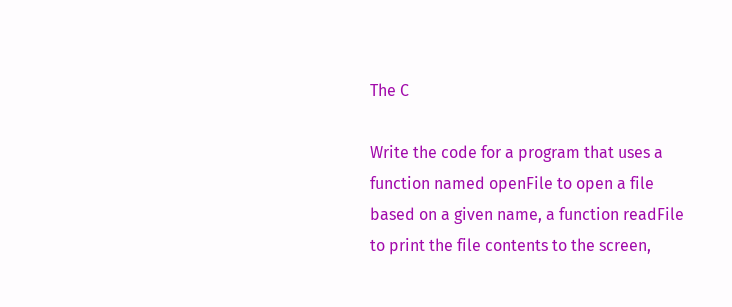The C

Write the code for a program that uses a function named openFile to open a file based on a given name, a function readFile to print the file contents to the screen,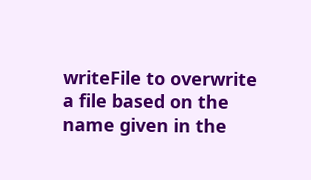writeFile to overwrite a file based on the name given in the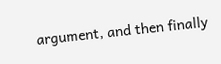argument, and then finally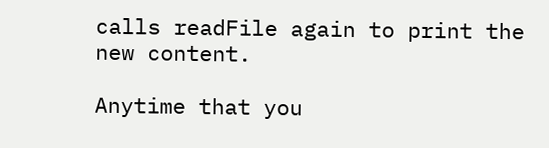calls readFile again to print the new content.

Anytime that you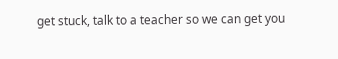get stuck, talk to a teacher so we can get you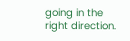going in the right direction.